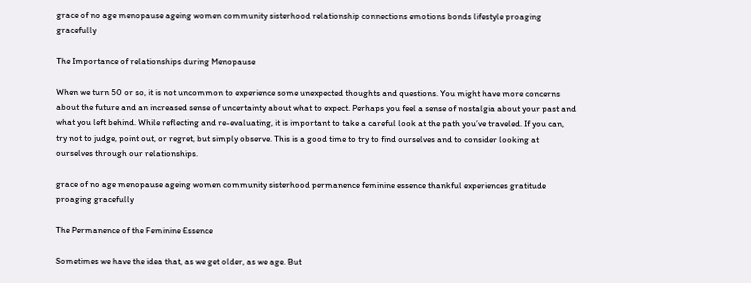grace of no age menopause ageing women community sisterhood relationship connections emotions bonds lifestyle proaging gracefully

The Importance of relationships during Menopause

When we turn 50 or so, it is not uncommon to experience some unexpected thoughts and questions. You might have more concerns about the future and an increased sense of uncertainty about what to expect. Perhaps you feel a sense of nostalgia about your past and what you left behind. While reflecting and re-evaluating, it is important to take a careful look at the path you’ve traveled. If you can, try not to judge, point out, or regret, but simply observe. This is a good time to try to find ourselves and to consider looking at ourselves through our relationships.

grace of no age menopause ageing women community sisterhood permanence feminine essence thankful experiences gratitude proaging gracefully

The Permanence of the Feminine Essence

Sometimes we have the idea that, as we get older, as we age. But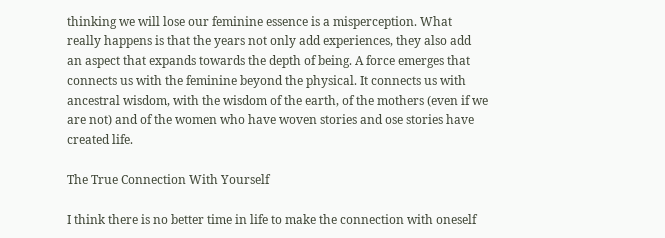thinking we will lose our feminine essence is a misperception. What really happens is that the years not only add experiences, they also add an aspect that expands towards the depth of being. A force emerges that connects us with the feminine beyond the physical. It connects us with ancestral wisdom, with the wisdom of the earth, of the mothers (even if we are not) and of the women who have woven stories and ose stories have created life.

The True Connection With Yourself

I think there is no better time in life to make the connection with oneself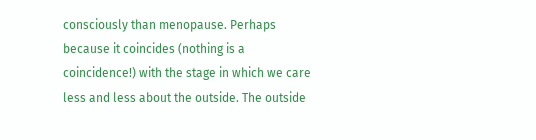consciously than menopause. Perhaps because it coincides (nothing is a coincidence!) with the stage in which we care less and less about the outside. The outside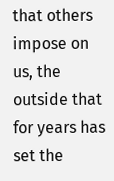that others impose on us, the outside that for years has set the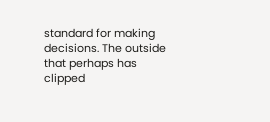standard for making decisions. The outside that perhaps has clipped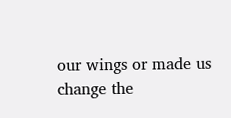our wings or made us change the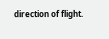direction of flight.